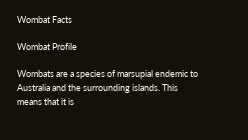Wombat Facts

Wombat Profile

Wombats are a species of marsupial endemic to Australia and the surrounding islands. This means that it is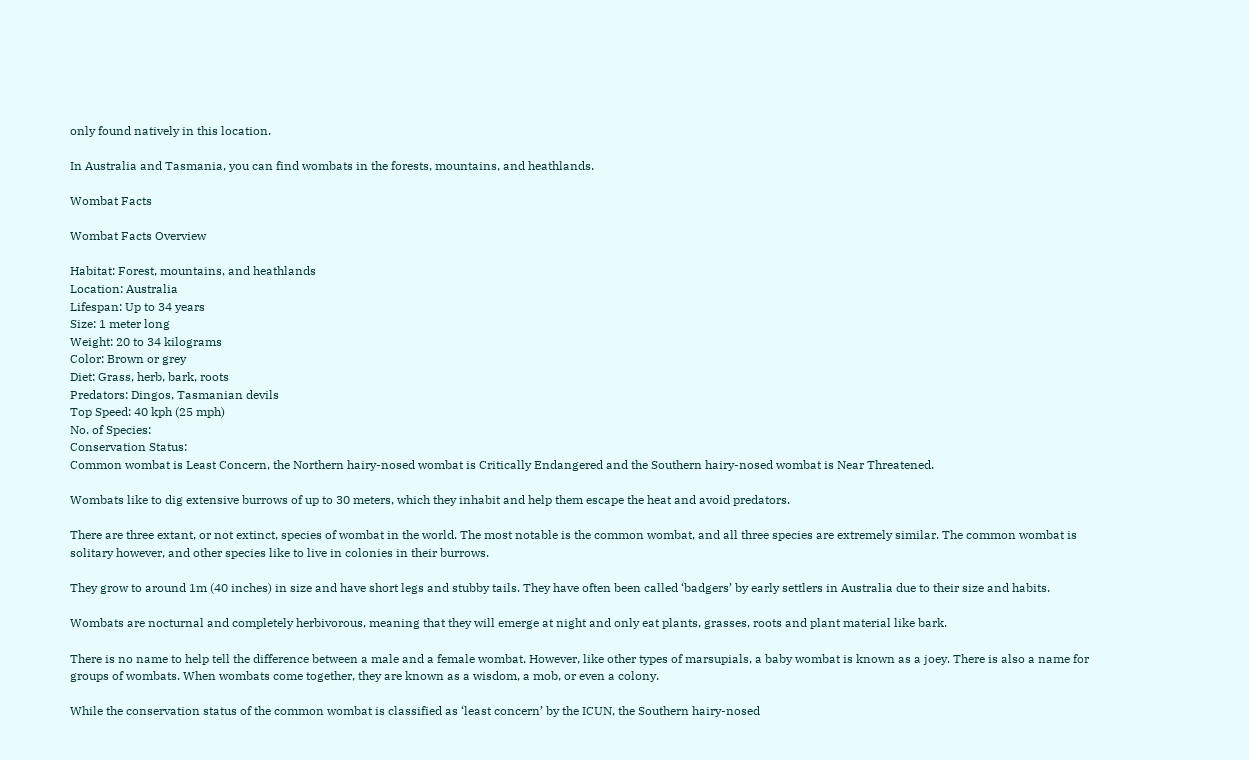only found natively in this location.

In Australia and Tasmania, you can find wombats in the forests, mountains, and heathlands.

Wombat Facts

Wombat Facts Overview

Habitat: Forest, mountains, and heathlands
Location: Australia
Lifespan: Up to 34 years
Size: 1 meter long
Weight: 20 to 34 kilograms
Color: Brown or grey
Diet: Grass, herb, bark, roots
Predators: Dingos, Tasmanian devils
Top Speed: 40 kph (25 mph)
No. of Species:
Conservation Status:
Common wombat is Least Concern, the Northern hairy-nosed wombat is Critically Endangered and the Southern hairy-nosed wombat is Near Threatened.

Wombats like to dig extensive burrows of up to 30 meters, which they inhabit and help them escape the heat and avoid predators.

There are three extant, or not extinct, species of wombat in the world. The most notable is the common wombat, and all three species are extremely similar. The common wombat is solitary however, and other species like to live in colonies in their burrows.

They grow to around 1m (40 inches) in size and have short legs and stubby tails. They have often been called ‘badgers’ by early settlers in Australia due to their size and habits.

Wombats are nocturnal and completely herbivorous, meaning that they will emerge at night and only eat plants, grasses, roots and plant material like bark.

There is no name to help tell the difference between a male and a female wombat. However, like other types of marsupials, a baby wombat is known as a joey. There is also a name for groups of wombats. When wombats come together, they are known as a wisdom, a mob, or even a colony.

While the conservation status of the common wombat is classified as ‘least concern’ by the ICUN, the Southern hairy-nosed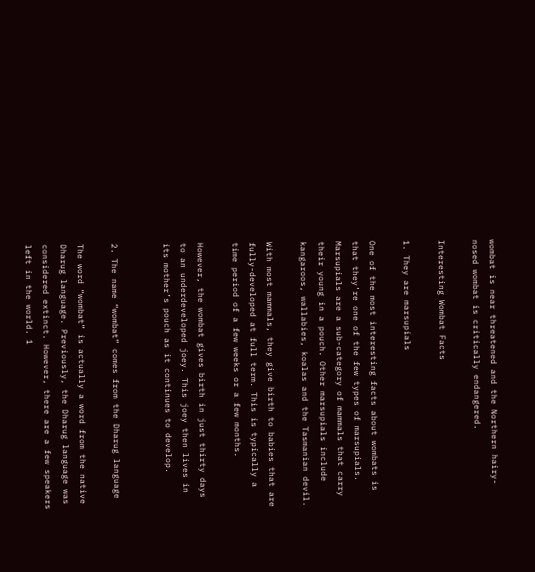wombat is near threatened and the Northern hairy-nosed wombat is critically endangered.

Interesting Wombat Facts

1. They are marsupials

One of the most interesting facts about wombats is that they’re one of the few types of marsupials. Marsupials are a sub-category of mammals that carry their young in a pouch. Other marsupials include kangaroos, wallabies, koalas and the Tasmanian devil.

With most mammals, they give birth to babies that are fully-developed at full term. This is typically a time period of a few weeks or a few months.

However, the wombat gives birth in just thirty days to an underdeveloped joey. This joey then lives in its mother’s pouch as it continues to develop.


2. The name “wombat” comes from the Dharug language

The word “wombat” is actually a word from the native Dharug language. Previously, the Dharug language was considered extinct. However, there are a few speakers left in the world. 1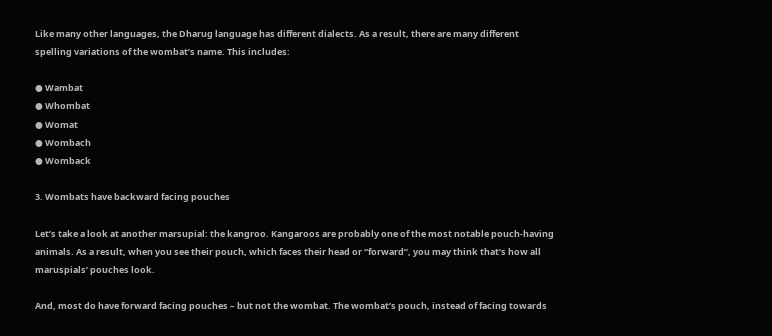Like many other languages, the Dharug language has different dialects. As a result, there are many different spelling variations of the wombat’s name. This includes:

● Wambat
● Whombat
● Womat
● Wombach
● Womback

3. Wombats have backward facing pouches

Let’s take a look at another marsupial: the kangroo. Kangaroos are probably one of the most notable pouch-having animals. As a result, when you see their pouch, which faces their head or “forward”, you may think that’s how all maruspials’ pouches look.

And, most do have forward facing pouches – but not the wombat. The wombat’s pouch, instead of facing towards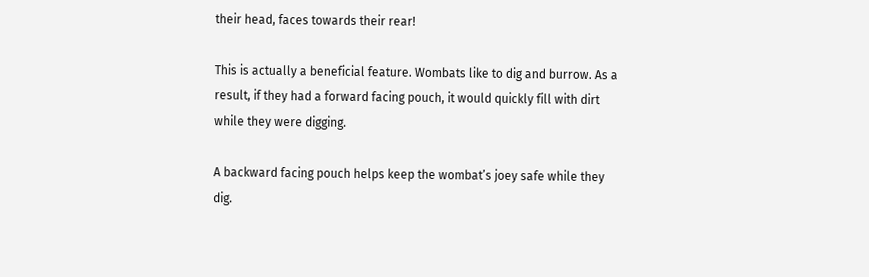their head, faces towards their rear!

This is actually a beneficial feature. Wombats like to dig and burrow. As a result, if they had a forward facing pouch, it would quickly fill with dirt while they were digging.

A backward facing pouch helps keep the wombat’s joey safe while they dig.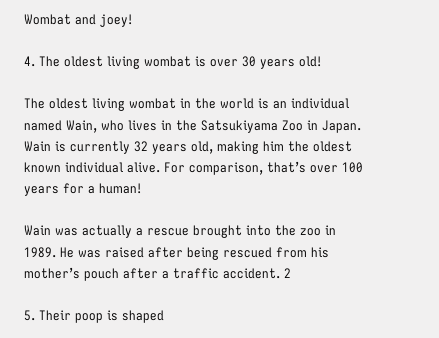Wombat and joey!

4. The oldest living wombat is over 30 years old!

The oldest living wombat in the world is an individual named Wain, who lives in the Satsukiyama Zoo in Japan. Wain is currently 32 years old, making him the oldest known individual alive. For comparison, that’s over 100 years for a human!

Wain was actually a rescue brought into the zoo in 1989. He was raised after being rescued from his mother’s pouch after a traffic accident. 2

5. Their poop is shaped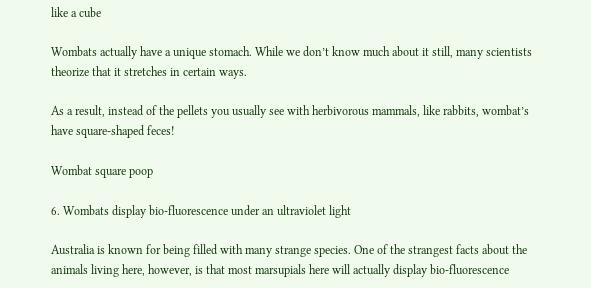like a cube

Wombats actually have a unique stomach. While we don’t know much about it still, many scientists theorize that it stretches in certain ways.

As a result, instead of the pellets you usually see with herbivorous mammals, like rabbits, wombat’s have square-shaped feces!

Wombat square poop

6. Wombats display bio-fluorescence under an ultraviolet light

Australia is known for being filled with many strange species. One of the strangest facts about the animals living here, however, is that most marsupials here will actually display bio-fluorescence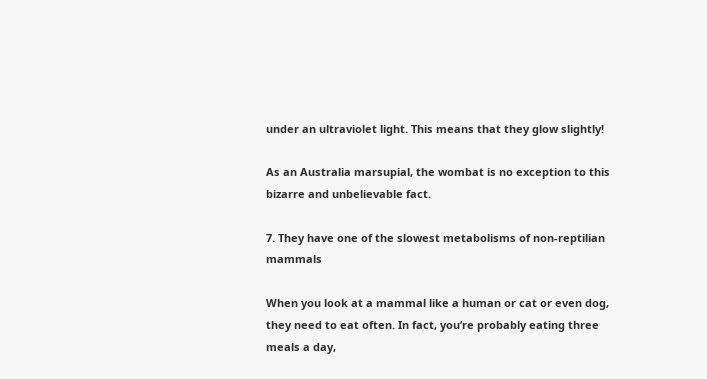under an ultraviolet light. This means that they glow slightly!

As an Australia marsupial, the wombat is no exception to this bizarre and unbelievable fact.

7. They have one of the slowest metabolisms of non-reptilian mammals

When you look at a mammal like a human or cat or even dog, they need to eat often. In fact, you’re probably eating three meals a day,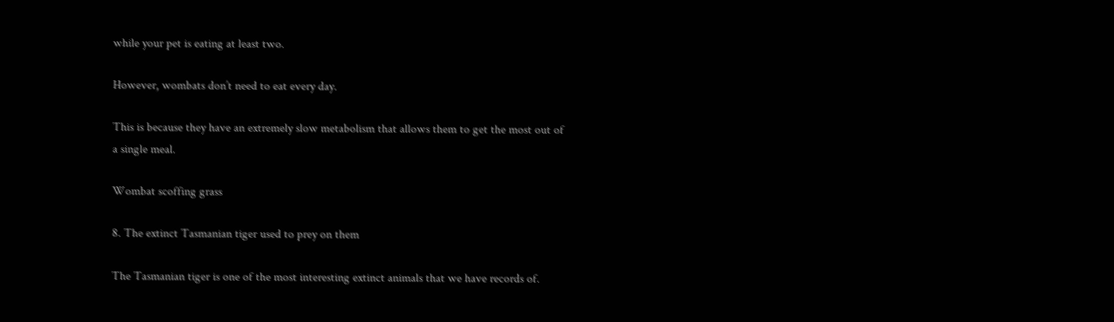while your pet is eating at least two.

However, wombats don’t need to eat every day.

This is because they have an extremely slow metabolism that allows them to get the most out of a single meal.

Wombat scoffing grass

8. The extinct Tasmanian tiger used to prey on them

The Tasmanian tiger is one of the most interesting extinct animals that we have records of.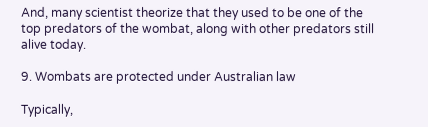And, many scientist theorize that they used to be one of the top predators of the wombat, along with other predators still alive today.

9. Wombats are protected under Australian law

Typically,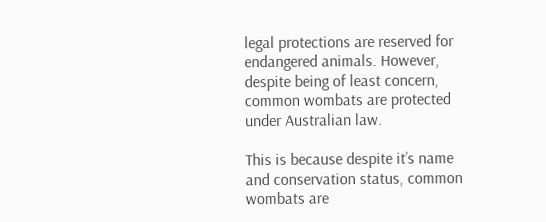legal protections are reserved for endangered animals. However, despite being of least concern, common wombats are protected under Australian law.

This is because despite it’s name and conservation status, common wombats are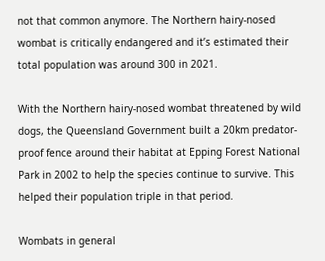not that common anymore. The Northern hairy-nosed wombat is critically endangered and it’s estimated their total population was around 300 in 2021.

With the Northern hairy-nosed wombat threatened by wild dogs, the Queensland Government built a 20km predator-proof fence around their habitat at Epping Forest National Park in 2002 to help the species continue to survive. This helped their population triple in that period.

Wombats in general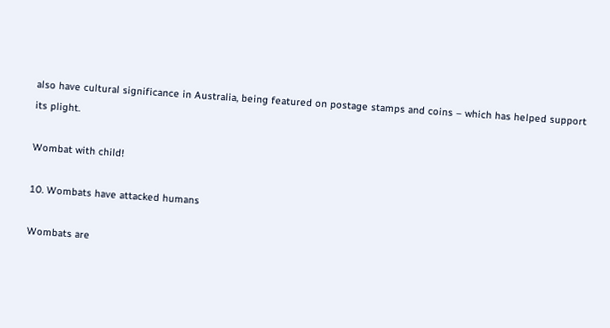also have cultural significance in Australia, being featured on postage stamps and coins – which has helped support its plight.

Wombat with child!

10. Wombats have attacked humans

Wombats are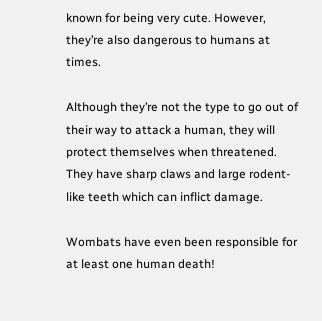known for being very cute. However, they’re also dangerous to humans at times.

Although they’re not the type to go out of their way to attack a human, they will protect themselves when threatened. They have sharp claws and large rodent-like teeth which can inflict damage.

Wombats have even been responsible for at least one human death!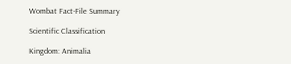Wombat Fact-File Summary

Scientific Classification

Kingdom: Animalia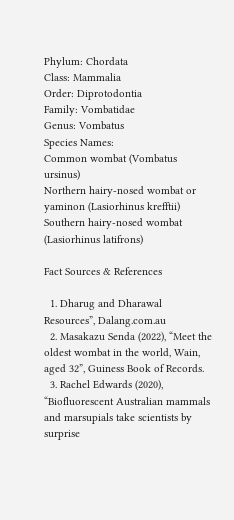Phylum: Chordata
Class: Mammalia
Order: Diprotodontia
Family: Vombatidae
Genus: Vombatus
Species Names:
Common wombat (Vombatus ursinus)
Northern hairy-nosed wombat or yaminon (Lasiorhinus krefftii)
Southern hairy-nosed wombat (Lasiorhinus latifrons)

Fact Sources & References

  1. Dharug and Dharawal Resources”, Dalang.com.au
  2. Masakazu Senda (2022), “Meet the oldest wombat in the world, Wain, aged 32”, Guiness Book of Records.
  3. Rachel Edwards (2020), “Biofluorescent Australian mammals and marsupials take scientists by surprise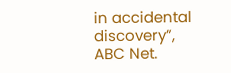in accidental discovery”, ABC Net.